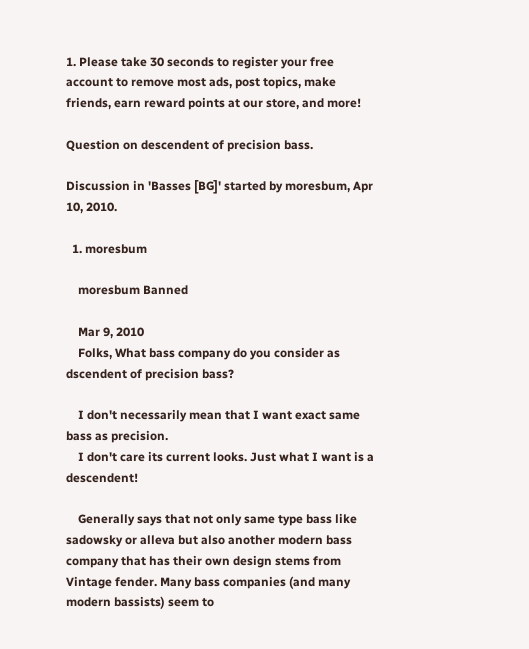1. Please take 30 seconds to register your free account to remove most ads, post topics, make friends, earn reward points at our store, and more!

Question on descendent of precision bass.

Discussion in 'Basses [BG]' started by moresbum, Apr 10, 2010.

  1. moresbum

    moresbum Banned

    Mar 9, 2010
    Folks, What bass company do you consider as dscendent of precision bass?

    I don't necessarily mean that I want exact same bass as precision.
    I don't care its current looks. Just what I want is a descendent!

    Generally says that not only same type bass like sadowsky or alleva but also another modern bass company that has their own design stems from Vintage fender. Many bass companies (and many modern bassists) seem to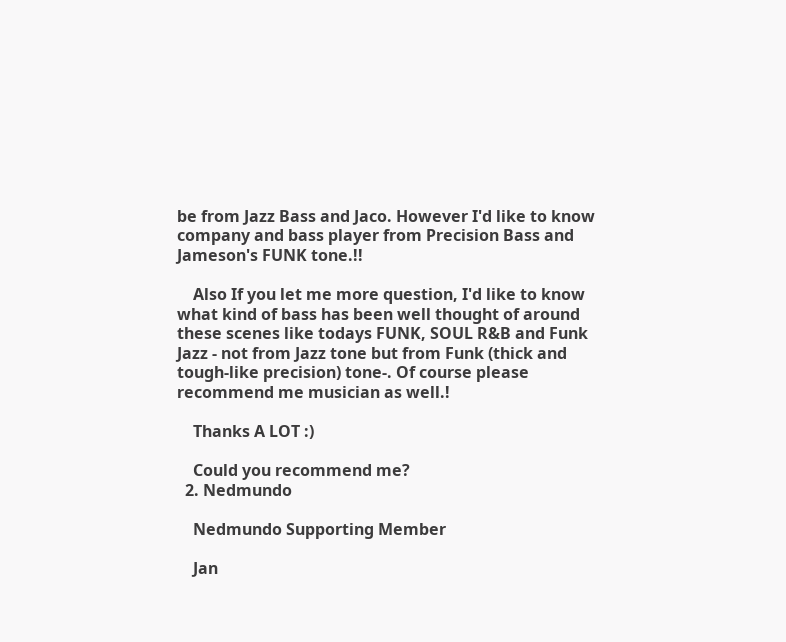be from Jazz Bass and Jaco. However I'd like to know company and bass player from Precision Bass and Jameson's FUNK tone.!!

    Also If you let me more question, I'd like to know what kind of bass has been well thought of around these scenes like todays FUNK, SOUL R&B and Funk Jazz - not from Jazz tone but from Funk (thick and tough-like precision) tone-. Of course please recommend me musician as well.!

    Thanks A LOT :)

    Could you recommend me?
  2. Nedmundo

    Nedmundo Supporting Member

    Jan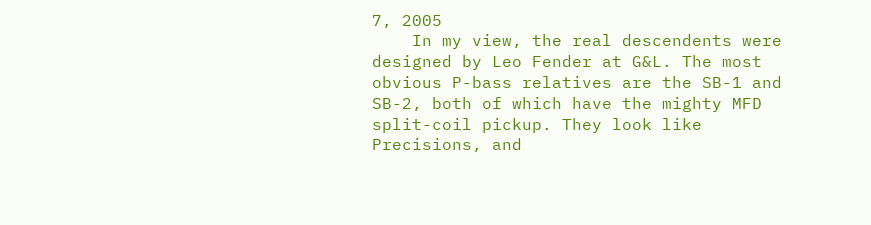7, 2005
    In my view, the real descendents were designed by Leo Fender at G&L. The most obvious P-bass relatives are the SB-1 and SB-2, both of which have the mighty MFD split-coil pickup. They look like Precisions, and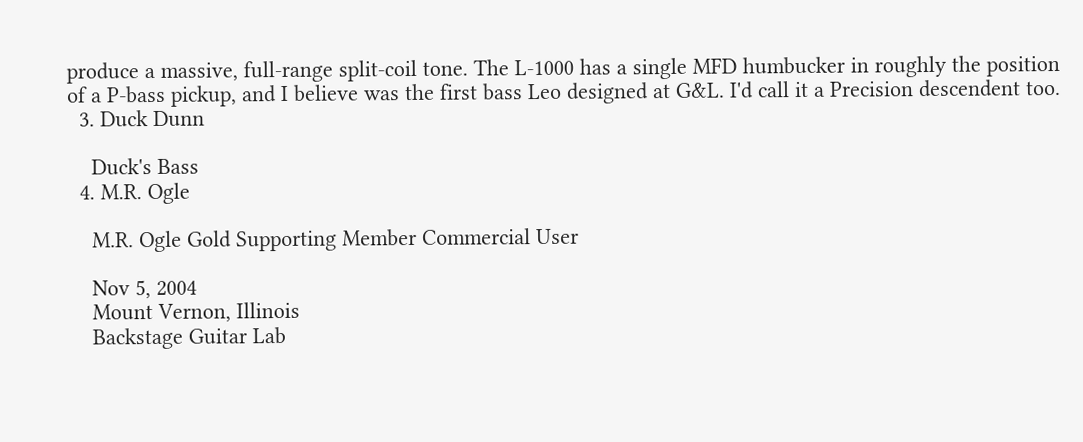produce a massive, full-range split-coil tone. The L-1000 has a single MFD humbucker in roughly the position of a P-bass pickup, and I believe was the first bass Leo designed at G&L. I'd call it a Precision descendent too.
  3. Duck Dunn

    Duck's Bass
  4. M.R. Ogle

    M.R. Ogle Gold Supporting Member Commercial User

    Nov 5, 2004
    Mount Vernon, Illinois
    Backstage Guitar Lab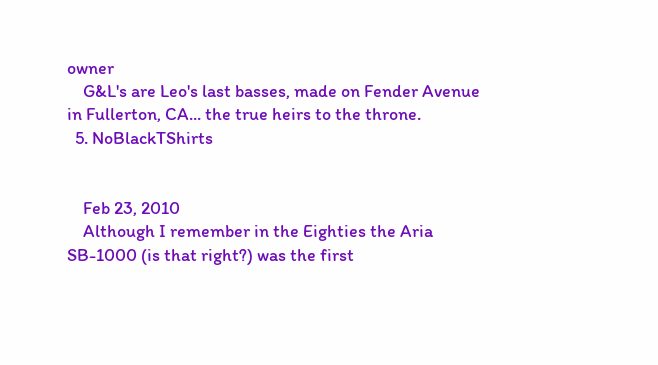owner
    G&L's are Leo's last basses, made on Fender Avenue in Fullerton, CA... the true heirs to the throne.
  5. NoBlackTShirts


    Feb 23, 2010
    Although I remember in the Eighties the Aria SB-1000 (is that right?) was the first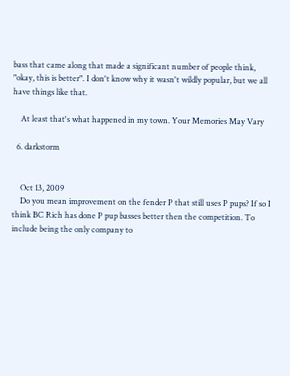bass that came along that made a significant number of people think, "okay, this is better". I don't know why it wasn't wildly popular, but we all have things like that.

    At least that's what happened in my town. Your Memories May Vary

  6. darkstorm


    Oct 13, 2009
    Do you mean improvement on the fender P that still uses P pups? If so I think BC Rich has done P pup basses better then the competition. To include being the only company to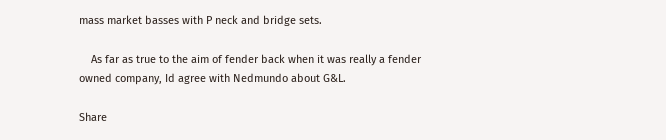mass market basses with P neck and bridge sets.

    As far as true to the aim of fender back when it was really a fender owned company, Id agree with Nedmundo about G&L.

Share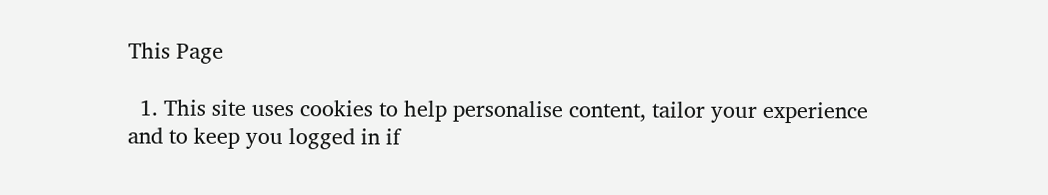This Page

  1. This site uses cookies to help personalise content, tailor your experience and to keep you logged in if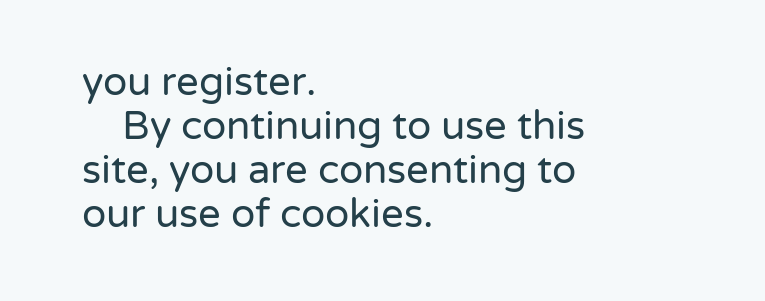you register.
    By continuing to use this site, you are consenting to our use of cookies.